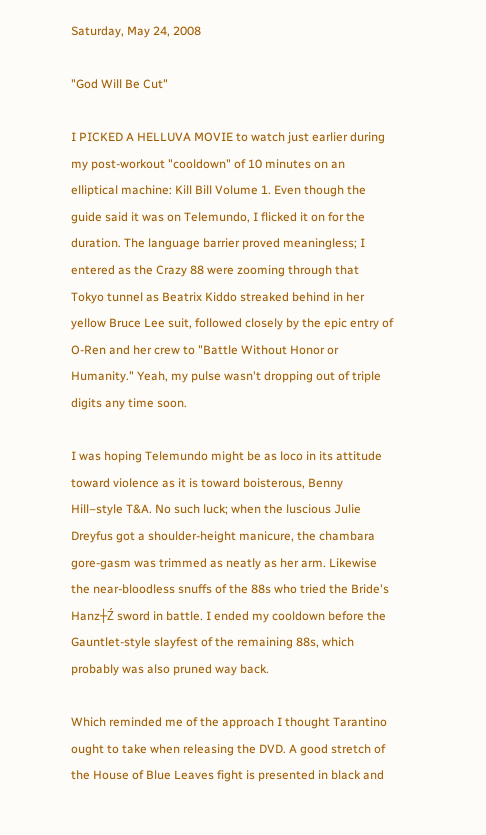Saturday, May 24, 2008

"God Will Be Cut"

I PICKED A HELLUVA MOVIE to watch just earlier during my post-workout "cooldown" of 10 minutes on an elliptical machine: Kill Bill Volume 1. Even though the guide said it was on Telemundo, I flicked it on for the duration. The language barrier proved meaningless; I entered as the Crazy 88 were zooming through that Tokyo tunnel as Beatrix Kiddo streaked behind in her yellow Bruce Lee suit, followed closely by the epic entry of O-Ren and her crew to "Battle Without Honor or Humanity." Yeah, my pulse wasn't dropping out of triple digits any time soon.

I was hoping Telemundo might be as loco in its attitude toward violence as it is toward boisterous, Benny Hill–style T&A. No such luck; when the luscious Julie Dreyfus got a shoulder-height manicure, the chambara gore-gasm was trimmed as neatly as her arm. Likewise the near-bloodless snuffs of the 88s who tried the Bride's Hanz┼Ź sword in battle. I ended my cooldown before the Gauntlet-style slayfest of the remaining 88s, which probably was also pruned way back.

Which reminded me of the approach I thought Tarantino ought to take when releasing the DVD. A good stretch of the House of Blue Leaves fight is presented in black and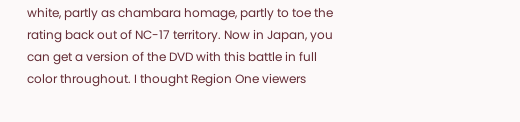white, partly as chambara homage, partly to toe the rating back out of NC-17 territory. Now in Japan, you can get a version of the DVD with this battle in full color throughout. I thought Region One viewers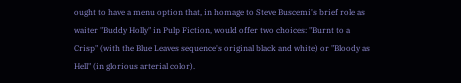ought to have a menu option that, in homage to Steve Buscemi's brief role as waiter "Buddy Holly" in Pulp Fiction, would offer two choices: "Burnt to a Crisp" (with the Blue Leaves sequence's original black and white) or "Bloody as Hell" (in glorious arterial color).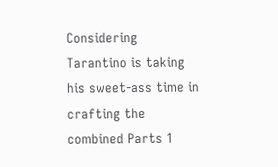Considering Tarantino is taking his sweet-ass time in crafting the combined Parts 1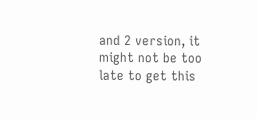and 2 version, it might not be too late to get this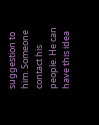suggestion to him. Someone contact his people. He can have this idea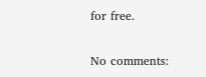for free.

No comments: